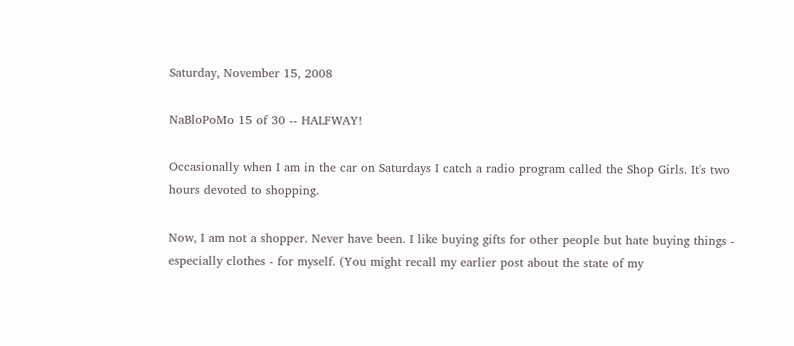Saturday, November 15, 2008

NaBloPoMo 15 of 30 -- HALFWAY!

Occasionally when I am in the car on Saturdays I catch a radio program called the Shop Girls. It's two hours devoted to shopping.

Now, I am not a shopper. Never have been. I like buying gifts for other people but hate buying things - especially clothes - for myself. (You might recall my earlier post about the state of my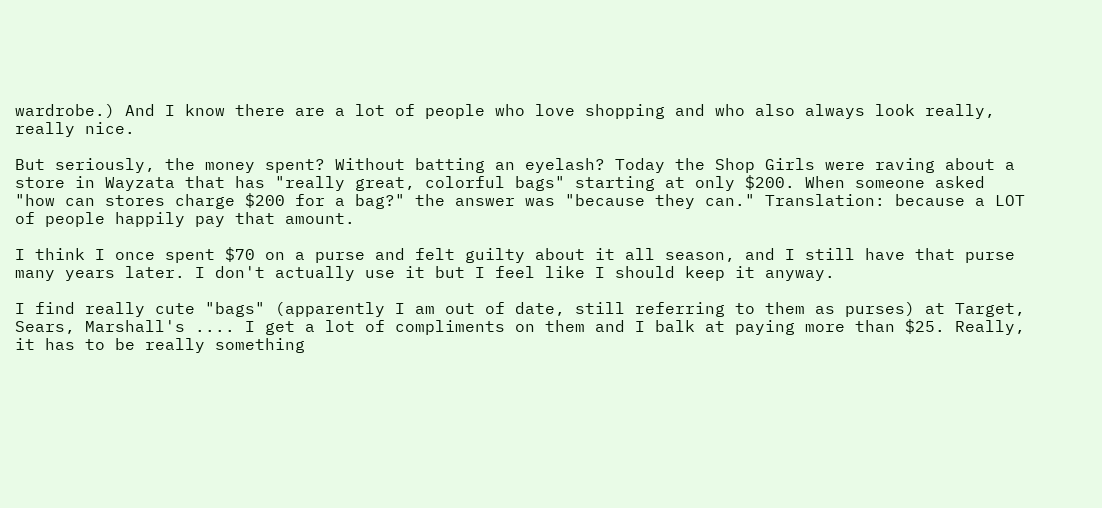wardrobe.) And I know there are a lot of people who love shopping and who also always look really, really nice.

But seriously, the money spent? Without batting an eyelash? Today the Shop Girls were raving about a store in Wayzata that has "really great, colorful bags" starting at only $200. When someone asked "how can stores charge $200 for a bag?" the answer was "because they can." Translation: because a LOT of people happily pay that amount.

I think I once spent $70 on a purse and felt guilty about it all season, and I still have that purse many years later. I don't actually use it but I feel like I should keep it anyway.

I find really cute "bags" (apparently I am out of date, still referring to them as purses) at Target, Sears, Marshall's .... I get a lot of compliments on them and I balk at paying more than $25. Really, it has to be really something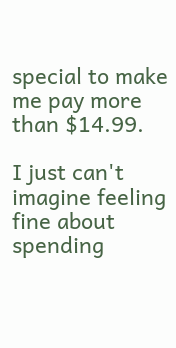special to make me pay more than $14.99.

I just can't imagine feeling fine about spending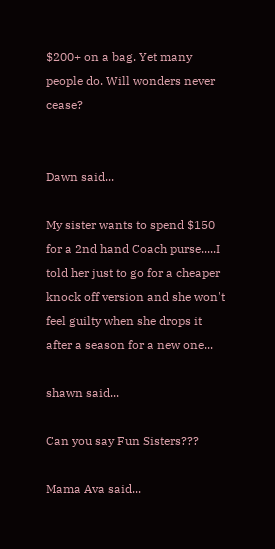$200+ on a bag. Yet many people do. Will wonders never cease?


Dawn said...

My sister wants to spend $150 for a 2nd hand Coach purse.....I told her just to go for a cheaper knock off version and she won't feel guilty when she drops it after a season for a new one...

shawn said...

Can you say Fun Sisters???

Mama Ava said...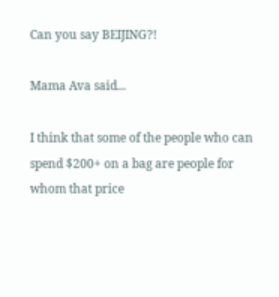Can you say BEIJING?!

Mama Ava said...

I think that some of the people who can spend $200+ on a bag are people for whom that price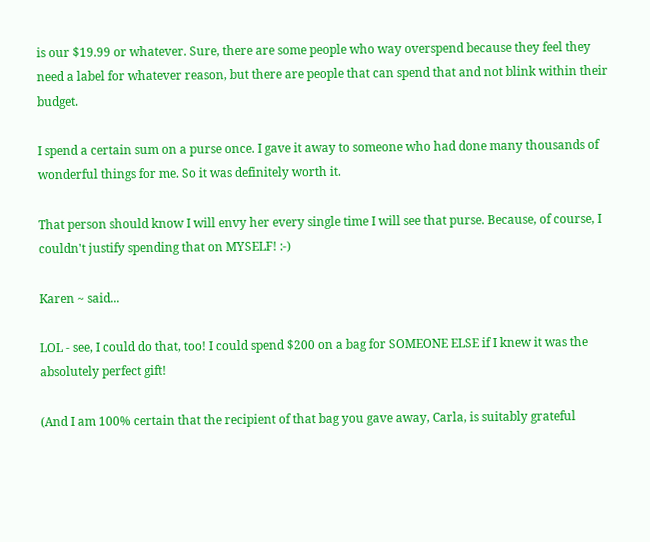is our $19.99 or whatever. Sure, there are some people who way overspend because they feel they need a label for whatever reason, but there are people that can spend that and not blink within their budget.

I spend a certain sum on a purse once. I gave it away to someone who had done many thousands of wonderful things for me. So it was definitely worth it.

That person should know I will envy her every single time I will see that purse. Because, of course, I couldn't justify spending that on MYSELF! :-)

Karen ~ said...

LOL - see, I could do that, too! I could spend $200 on a bag for SOMEONE ELSE if I knew it was the absolutely perfect gift!

(And I am 100% certain that the recipient of that bag you gave away, Carla, is suitably grateful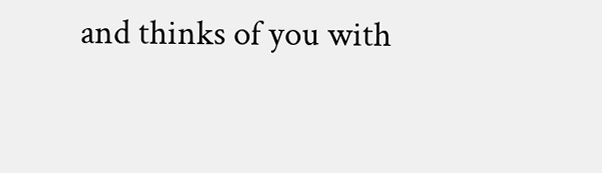and thinks of you with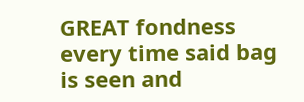GREAT fondness every time said bag is seen and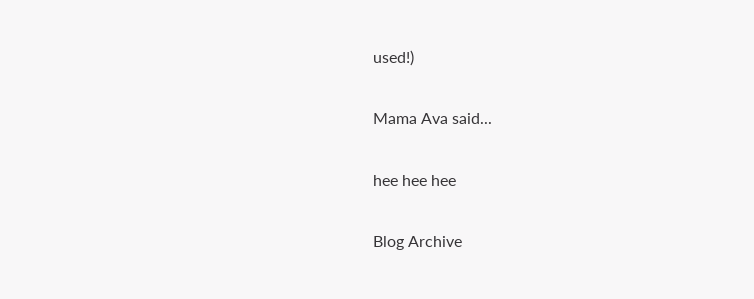used!)

Mama Ava said...

hee hee hee

Blog Archive